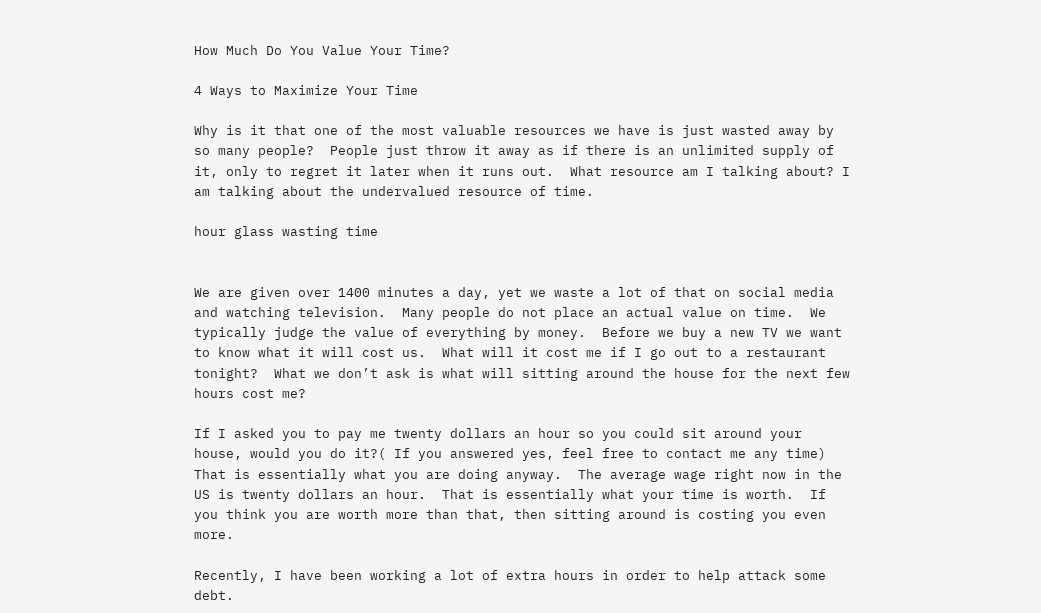How Much Do You Value Your Time?

4 Ways to Maximize Your Time

Why is it that one of the most valuable resources we have is just wasted away by so many people?  People just throw it away as if there is an unlimited supply of it, only to regret it later when it runs out.  What resource am I talking about? I am talking about the undervalued resource of time.

hour glass wasting time


We are given over 1400 minutes a day, yet we waste a lot of that on social media and watching television.  Many people do not place an actual value on time.  We typically judge the value of everything by money.  Before we buy a new TV we want to know what it will cost us.  What will it cost me if I go out to a restaurant tonight?  What we don’t ask is what will sitting around the house for the next few hours cost me?

If I asked you to pay me twenty dollars an hour so you could sit around your house, would you do it?( If you answered yes, feel free to contact me any time)  That is essentially what you are doing anyway.  The average wage right now in the US is twenty dollars an hour.  That is essentially what your time is worth.  If you think you are worth more than that, then sitting around is costing you even more.

Recently, I have been working a lot of extra hours in order to help attack some debt.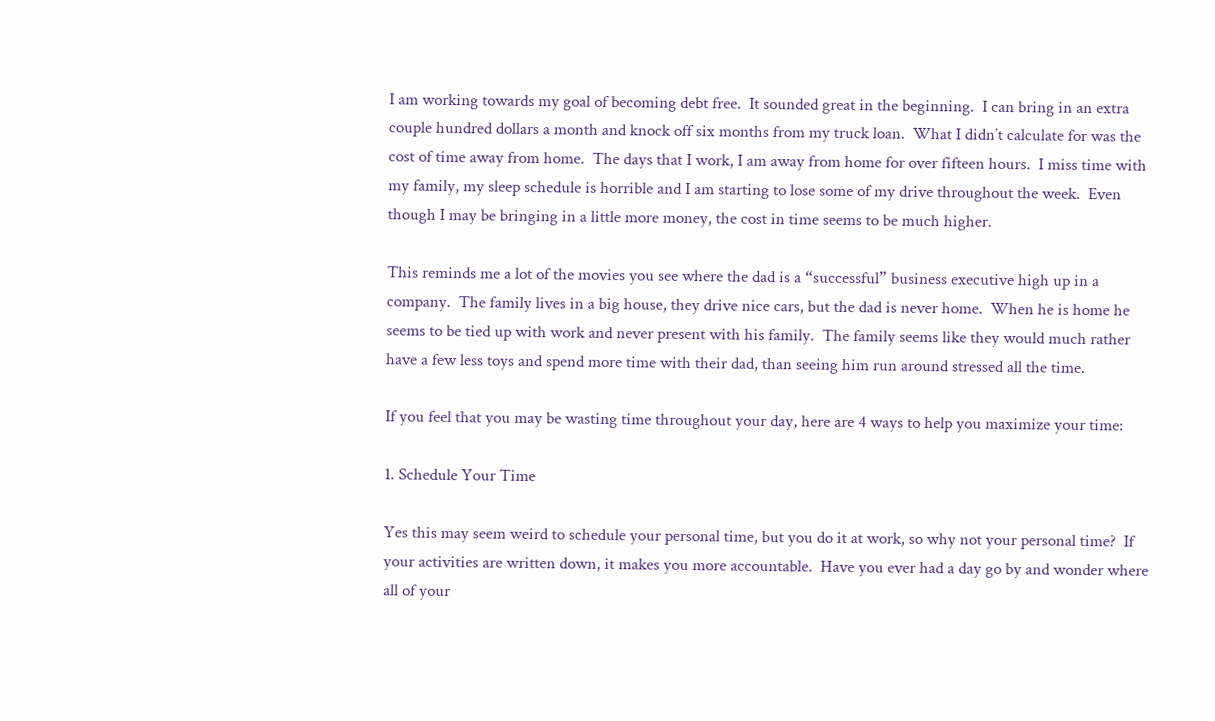I am working towards my goal of becoming debt free.  It sounded great in the beginning.  I can bring in an extra couple hundred dollars a month and knock off six months from my truck loan.  What I didn’t calculate for was the cost of time away from home.  The days that I work, I am away from home for over fifteen hours.  I miss time with my family, my sleep schedule is horrible and I am starting to lose some of my drive throughout the week.  Even though I may be bringing in a little more money, the cost in time seems to be much higher.

This reminds me a lot of the movies you see where the dad is a “successful” business executive high up in a company.  The family lives in a big house, they drive nice cars, but the dad is never home.  When he is home he seems to be tied up with work and never present with his family.  The family seems like they would much rather have a few less toys and spend more time with their dad, than seeing him run around stressed all the time.

If you feel that you may be wasting time throughout your day, here are 4 ways to help you maximize your time:

1. Schedule Your Time

Yes this may seem weird to schedule your personal time, but you do it at work, so why not your personal time?  If your activities are written down, it makes you more accountable.  Have you ever had a day go by and wonder where all of your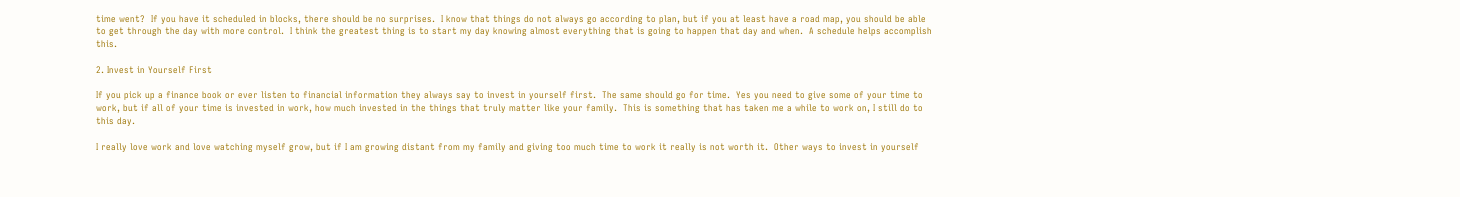time went?  If you have it scheduled in blocks, there should be no surprises.  I know that things do not always go according to plan, but if you at least have a road map, you should be able to get through the day with more control.  I think the greatest thing is to start my day knowing almost everything that is going to happen that day and when.  A schedule helps accomplish this.

2. Invest in Yourself First

If you pick up a finance book or ever listen to financial information they always say to invest in yourself first.  The same should go for time.  Yes you need to give some of your time to work, but if all of your time is invested in work, how much invested in the things that truly matter like your family.  This is something that has taken me a while to work on, I still do to this day.

I really love work and love watching myself grow, but if I am growing distant from my family and giving too much time to work it really is not worth it.  Other ways to invest in yourself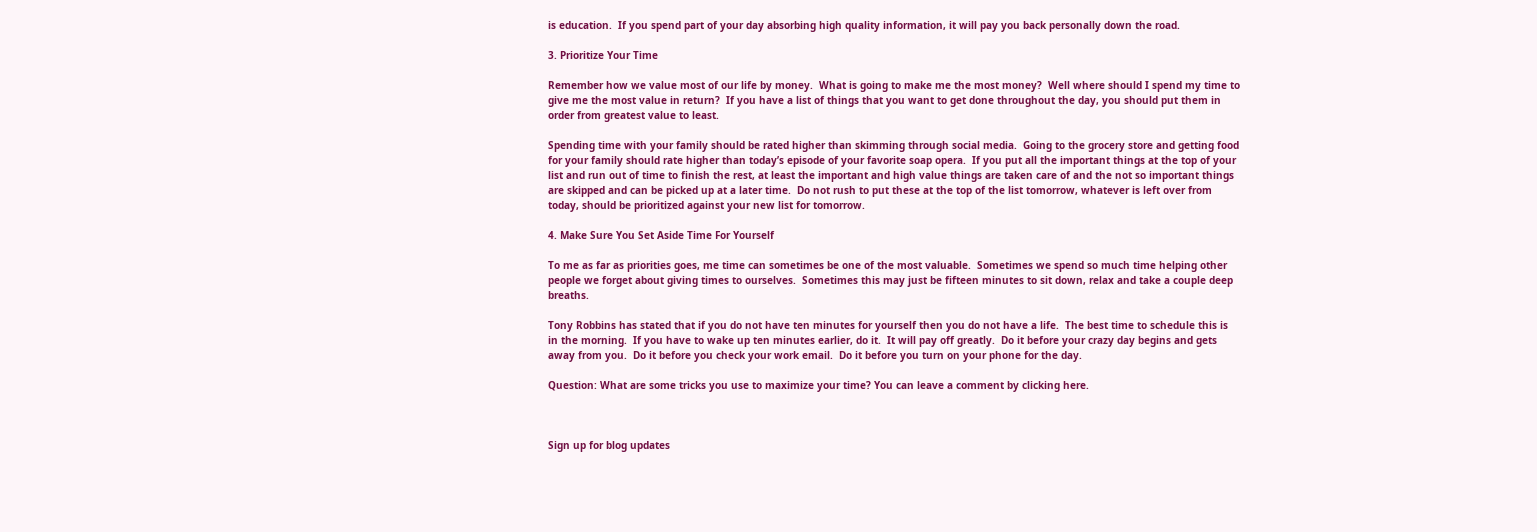is education.  If you spend part of your day absorbing high quality information, it will pay you back personally down the road.

3. Prioritize Your Time

Remember how we value most of our life by money.  What is going to make me the most money?  Well where should I spend my time to give me the most value in return?  If you have a list of things that you want to get done throughout the day, you should put them in order from greatest value to least.

Spending time with your family should be rated higher than skimming through social media.  Going to the grocery store and getting food for your family should rate higher than today’s episode of your favorite soap opera.  If you put all the important things at the top of your list and run out of time to finish the rest, at least the important and high value things are taken care of and the not so important things are skipped and can be picked up at a later time.  Do not rush to put these at the top of the list tomorrow, whatever is left over from today, should be prioritized against your new list for tomorrow.

4. Make Sure You Set Aside Time For Yourself

To me as far as priorities goes, me time can sometimes be one of the most valuable.  Sometimes we spend so much time helping other people we forget about giving times to ourselves.  Sometimes this may just be fifteen minutes to sit down, relax and take a couple deep breaths.

Tony Robbins has stated that if you do not have ten minutes for yourself then you do not have a life.  The best time to schedule this is in the morning.  If you have to wake up ten minutes earlier, do it.  It will pay off greatly.  Do it before your crazy day begins and gets away from you.  Do it before you check your work email.  Do it before you turn on your phone for the day.

Question: What are some tricks you use to maximize your time? You can leave a comment by clicking here.



Sign up for blog updates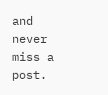and never miss a post.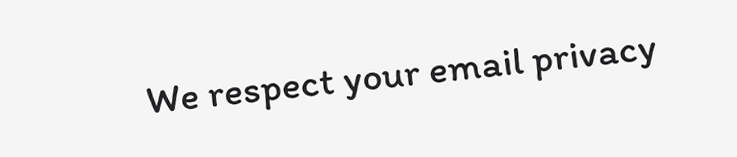We respect your email privacy